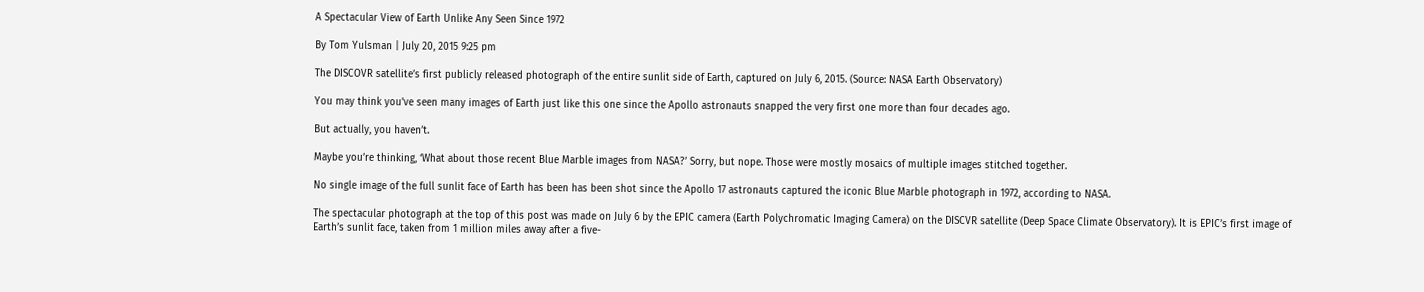A Spectacular View of Earth Unlike Any Seen Since 1972

By Tom Yulsman | July 20, 2015 9:25 pm

The DISCOVR satellite’s first publicly released photograph of the entire sunlit side of Earth, captured on July 6, 2015. (Source: NASA Earth Observatory)

You may think you’ve seen many images of Earth just like this one since the Apollo astronauts snapped the very first one more than four decades ago.

But actually, you haven’t.

Maybe you’re thinking, ‘What about those recent Blue Marble images from NASA?’ Sorry, but nope. Those were mostly mosaics of multiple images stitched together.

No single image of the full sunlit face of Earth has been has been shot since the Apollo 17 astronauts captured the iconic Blue Marble photograph in 1972, according to NASA.

The spectacular photograph at the top of this post was made on July 6 by the EPIC camera (Earth Polychromatic Imaging Camera) on the DISCVR satellite (Deep Space Climate Observatory). It is EPIC’s first image of Earth’s sunlit face, taken from 1 million miles away after a five-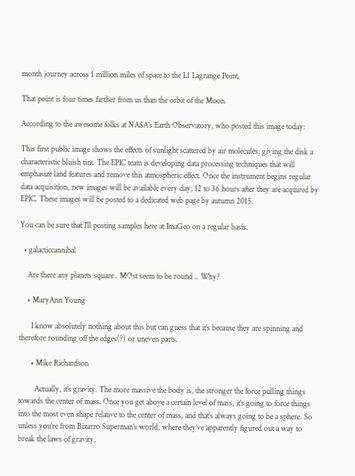month journey across 1 million miles of space to the L1 Lagrange Point.

That point is four times farther from us than the orbit of the Moon.

According to the awesome folks at NASA’s Earth Observatory, who posted this image today:

This first public image shows the effects of sunlight scattered by air molecules, giving the disk a characteristic bluish tint. The EPIC team is developing data processing techniques that will emphasize land features and remove this atmospheric effect. Once the instrument begins regular data acquisition, new images will be available every day, 12 to 36 hours after they are acquired by EPIC. These images will be posted to a dedicated web page by autumn 2015.

You can be sure that I’ll posting samples here at ImaGeo on a regular basis.

  • galacticcannibal

    Are there any planets square . MOst seem to be round .. Why?

    • MaryAnn Young

      I know absolutely nothing about this but can guess that it’s because they are spinning and therefore rounding off the edges(?) or uneven parts.

      • Mike Richardson

        Actually, it’s gravity. The more massive the body is, the stronger the force pulling things towards the center of mass. Once you get above a certain level of mass, it’s going to force things into the most even shape relative to the center of mass, and that’s always going to be a sphere. So unless you’re from Bizarro Superman’s world, where they’ve apparently figured out a way to break the laws of gravity,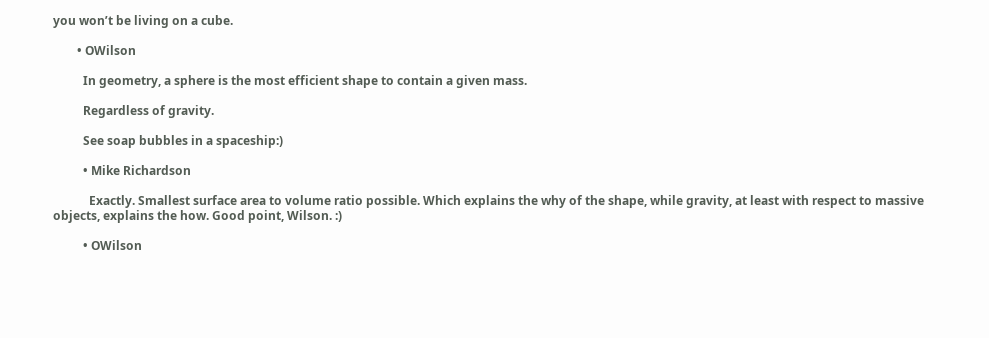you won’t be living on a cube.

        • OWilson

          In geometry, a sphere is the most efficient shape to contain a given mass.

          Regardless of gravity.

          See soap bubbles in a spaceship:)

          • Mike Richardson

            Exactly. Smallest surface area to volume ratio possible. Which explains the why of the shape, while gravity, at least with respect to massive objects, explains the how. Good point, Wilson. :)

          • OWilson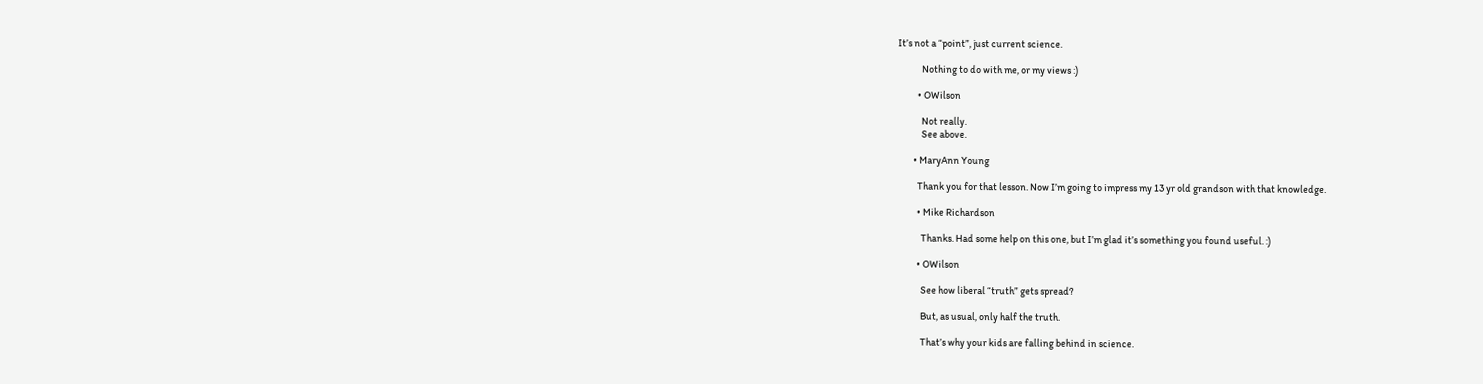It’s not a “point”, just current science.

            Nothing to do with me, or my views :)

          • OWilson

            Not really.
            See above.

        • MaryAnn Young

          Thank you for that lesson. Now I’m going to impress my 13 yr old grandson with that knowledge.

          • Mike Richardson

            Thanks. Had some help on this one, but I’m glad it’s something you found useful. :)

          • OWilson

            See how liberal “truth” gets spread?

            But, as usual, only half the truth.

            That’s why your kids are falling behind in science.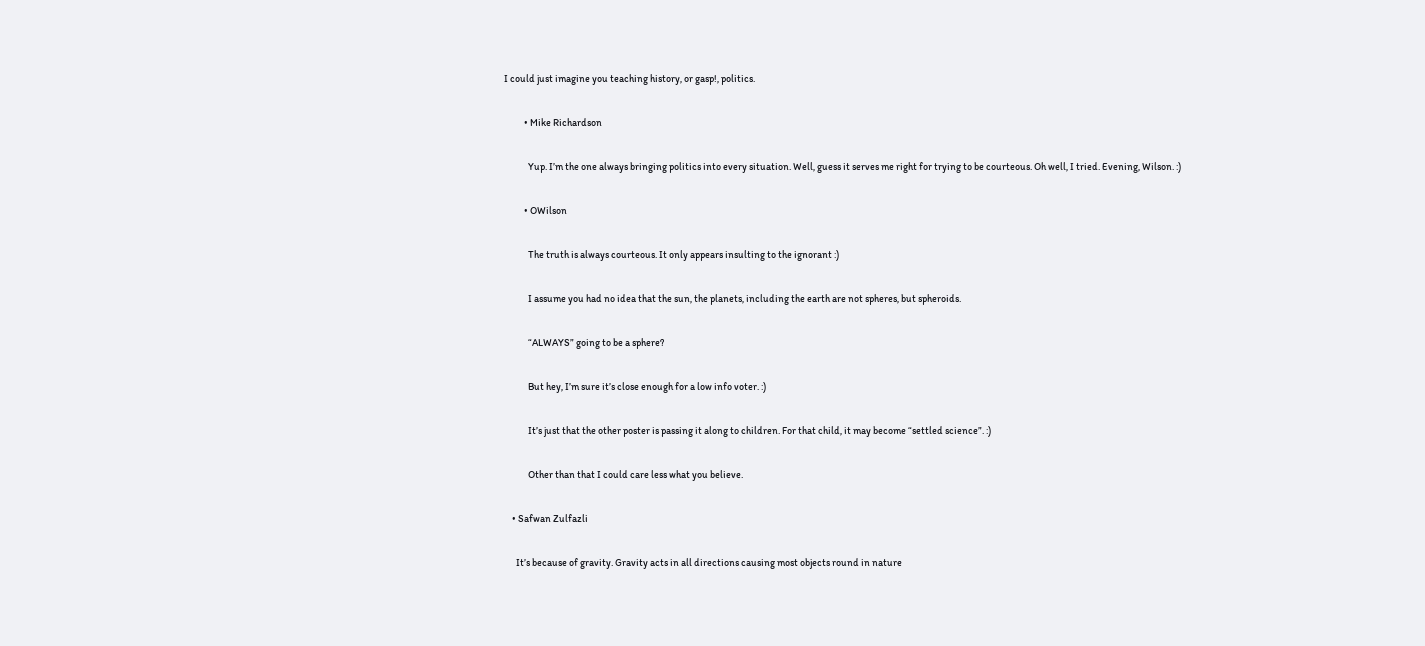I could just imagine you teaching history, or gasp!, politics.

          • Mike Richardson

            Yup. I’m the one always bringing politics into every situation. Well, guess it serves me right for trying to be courteous. Oh well, I tried. Evening, Wilson. :)

          • OWilson

            The truth is always courteous. It only appears insulting to the ignorant :)

            I assume you had no idea that the sun, the planets, including the earth are not spheres, but spheroids.

            “ALWAYS” going to be a sphere?

            But hey, I’m sure it’s close enough for a low info voter. :)

            It’s just that the other poster is passing it along to children. For that child, it may become “settled science”. :)

            Other than that I could care less what you believe.

    • Safwan Zulfazli

      It’s because of gravity. Gravity acts in all directions causing most objects round in nature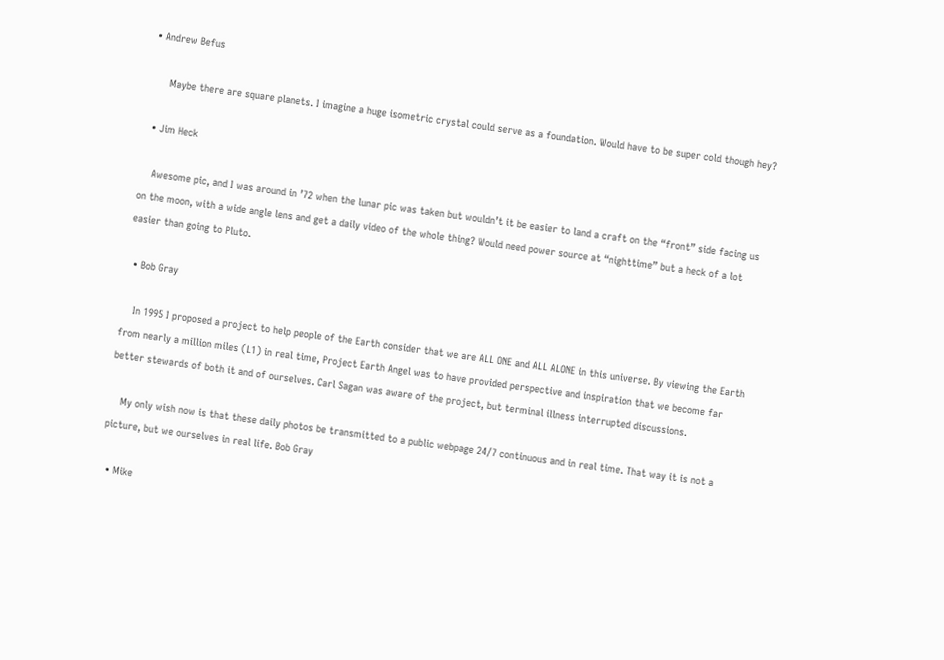• Andrew Befus

      Maybe there are square planets. I imagine a huge isometric crystal could serve as a foundation. Would have to be super cold though hey?

  • Jim Heck

    Awesome pic, and I was around in ’72 when the lunar pic was taken but wouldn’t it be easier to land a craft on the “front” side facing us on the moon, with a wide angle lens and get a daily video of the whole thing? Would need power source at “nighttime” but a heck of a lot easier than going to Pluto.

  • Bob Gray

    In 1995 I proposed a project to help people of the Earth consider that we are ALL ONE and ALL ALONE in this universe. By viewing the Earth from nearly a million miles (L1) in real time, Project Earth Angel was to have provided perspective and inspiration that we become far better stewards of both it and of ourselves. Carl Sagan was aware of the project, but terminal illness interrupted discussions.

    My only wish now is that these daily photos be transmitted to a public webpage 24/7 continuous and in real time. That way it is not a picture, but we ourselves in real life. Bob Gray

  • Mike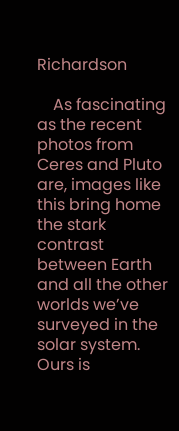Richardson

    As fascinating as the recent photos from Ceres and Pluto are, images like this bring home the stark contrast between Earth and all the other worlds we’ve surveyed in the solar system. Ours is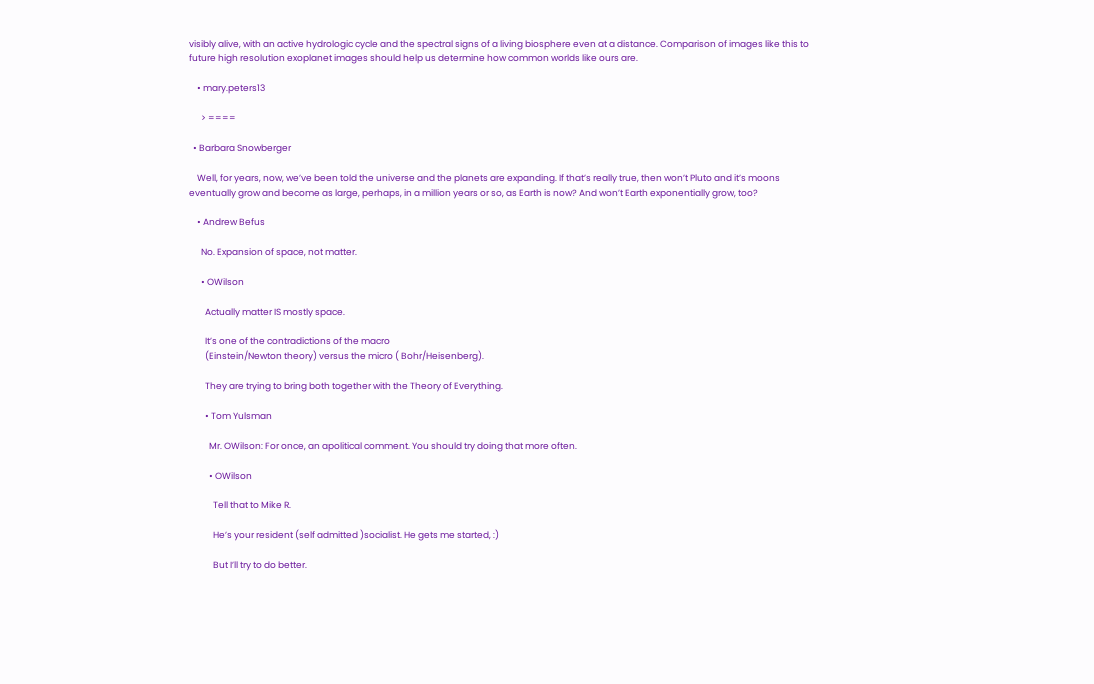visibly alive, with an active hydrologic cycle and the spectral signs of a living biosphere even at a distance. Comparison of images like this to future high resolution exoplanet images should help us determine how common worlds like ours are.

    • mary.peters13

      > ====

  • Barbara Snowberger

    Well, for years, now, we’ve been told the universe and the planets are expanding. If that’s really true, then won’t Pluto and it’s moons eventually grow and become as large, perhaps, in a million years or so, as Earth is now? And won’t Earth exponentially grow, too?

    • Andrew Befus

      No. Expansion of space, not matter.

      • OWilson

        Actually matter IS mostly space.

        It’s one of the contradictions of the macro
        (Einstein/Newton theory) versus the micro ( Bohr/Heisenberg).

        They are trying to bring both together with the Theory of Everything.

        • Tom Yulsman

          Mr. OWilson: For once, an apolitical comment. You should try doing that more often.

          • OWilson

            Tell that to Mike R.

            He’s your resident (self admitted )socialist. He gets me started, :)

            But I’ll try to do better.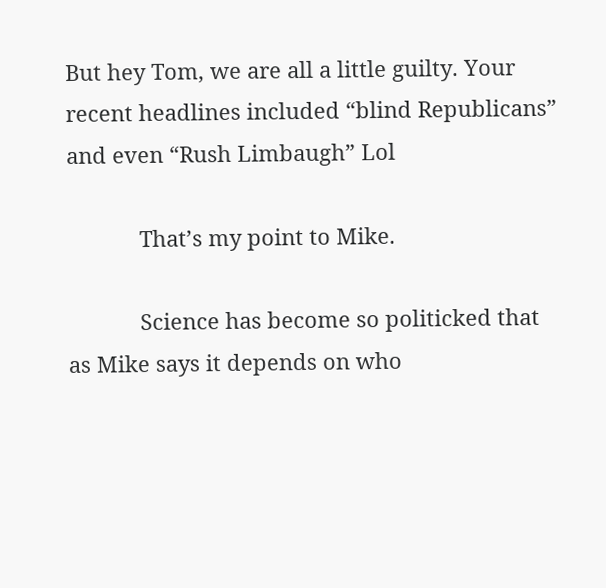But hey Tom, we are all a little guilty. Your recent headlines included “blind Republicans” and even “Rush Limbaugh” Lol

            That’s my point to Mike.

            Science has become so politicked that as Mike says it depends on who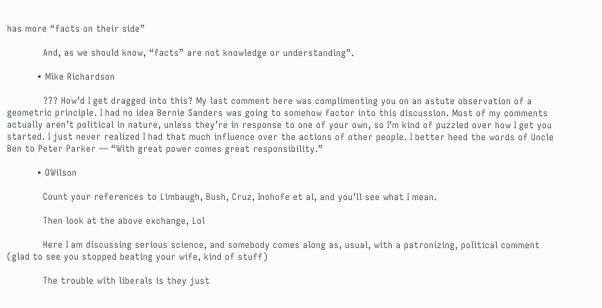has more “facts on their side”

            And, as we should know, “facts” are not knowledge or understanding”.

          • Mike Richardson

            ??? How’d I get dragged into this? My last comment here was complimenting you on an astute observation of a geometric principle. I had no idea Bernie Sanders was going to somehow factor into this discussion. Most of my comments actually aren’t political in nature, unless they’re in response to one of your own, so I’m kind of puzzled over how I get you started. I just never realized I had that much influence over the actions of other people. I better heed the words of Uncle Ben to Peter Parker — “With great power comes great responsibility.”

          • OWilson

            Count your references to Limbaugh, Bush, Cruz, Inohofe et al, and you’ll see what I mean.

            Then look at the above exchange, Lol

            Here I am discussing serious science, and somebody comes along as, usual, with a patronizing, political comment (glad to see you stopped beating your wife, kind of stuff)

            The trouble with liberals is they just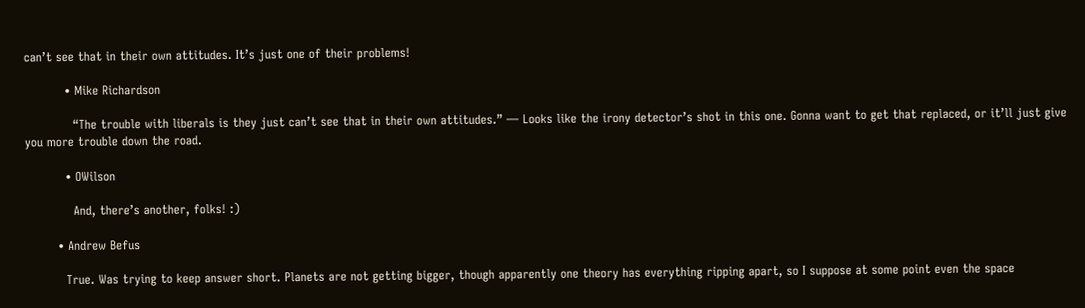can’t see that in their own attitudes. It’s just one of their problems!

          • Mike Richardson

            “The trouble with liberals is they just can’t see that in their own attitudes.” — Looks like the irony detector’s shot in this one. Gonna want to get that replaced, or it’ll just give you more trouble down the road.

          • OWilson

            And, there’s another, folks! :)

        • Andrew Befus

          True. Was trying to keep answer short. Planets are not getting bigger, though apparently one theory has everything ripping apart, so I suppose at some point even the space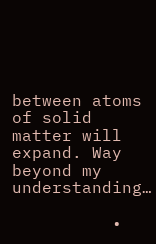between atoms of solid matter will expand. Way beyond my understanding…

          •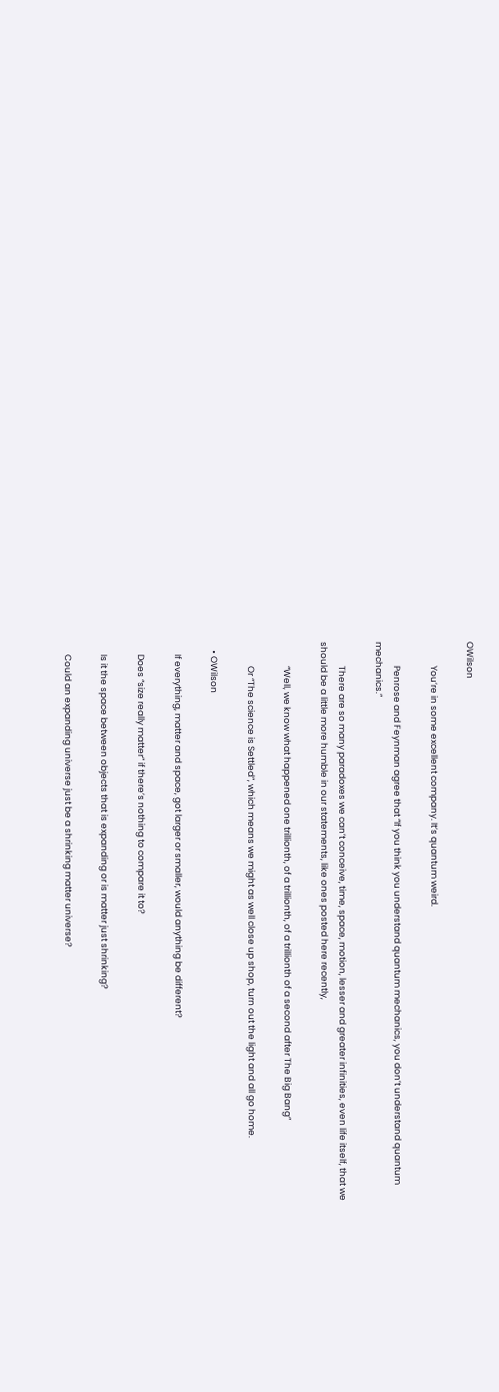OWilson

            You’re in some excellent company. It’s quantum weird.

            Penrose and Feynman agree that “If you think you understand quantum mechanics, you don’t understand quantum mechanics.”

            There are so many paradoxes we can’t conceive, time, space, motion, lesser and greater infinities, even life itself, that we should be a little more humble in our statements, like ones posted here recently,

            “Well, we know what happened one trillionth, of a trillionth, of a trillionth of a second after The Big Bang”

            Or “The science is Settled”, which means we might as well close up shop, turn out the light and all go home.

    • OWilson

      If everything, matter and space, got larger or smaller, would anything be different?

      Does “size really matter” if there’s nothing to compare it to?

      Is it the space between objects that is expanding or is matter just shrinking?

      Could an expanding universe just be a shrinking matter universe?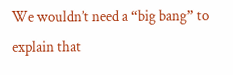We wouldn’t need a “big bang” to explain that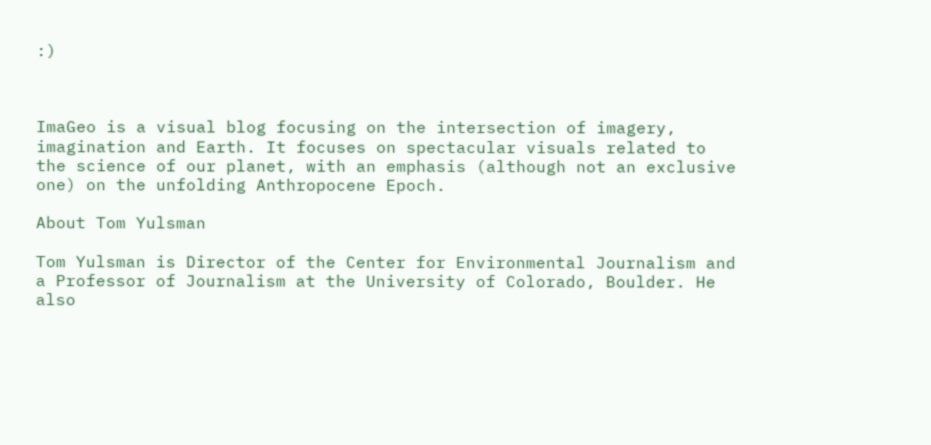:)



ImaGeo is a visual blog focusing on the intersection of imagery, imagination and Earth. It focuses on spectacular visuals related to the science of our planet, with an emphasis (although not an exclusive one) on the unfolding Anthropocene Epoch.

About Tom Yulsman

Tom Yulsman is Director of the Center for Environmental Journalism and a Professor of Journalism at the University of Colorado, Boulder. He also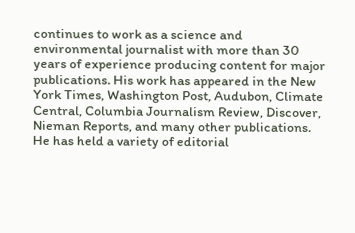continues to work as a science and environmental journalist with more than 30 years of experience producing content for major publications. His work has appeared in the New York Times, Washington Post, Audubon, Climate Central, Columbia Journalism Review, Discover, Nieman Reports, and many other publications. He has held a variety of editorial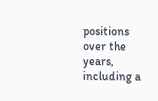positions over the years, including a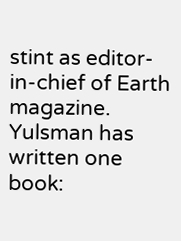stint as editor-in-chief of Earth magazine. Yulsman has written one book: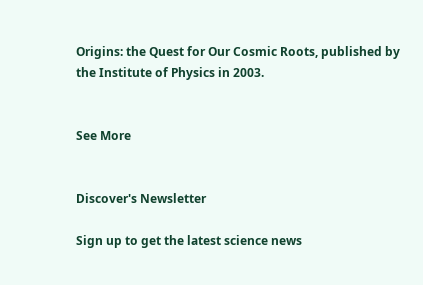Origins: the Quest for Our Cosmic Roots, published by the Institute of Physics in 2003.


See More


Discover's Newsletter

Sign up to get the latest science news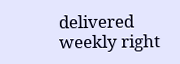delivered weekly right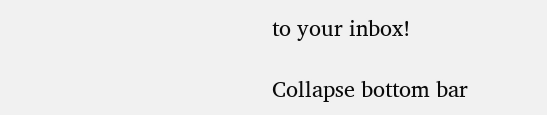to your inbox!

Collapse bottom bar